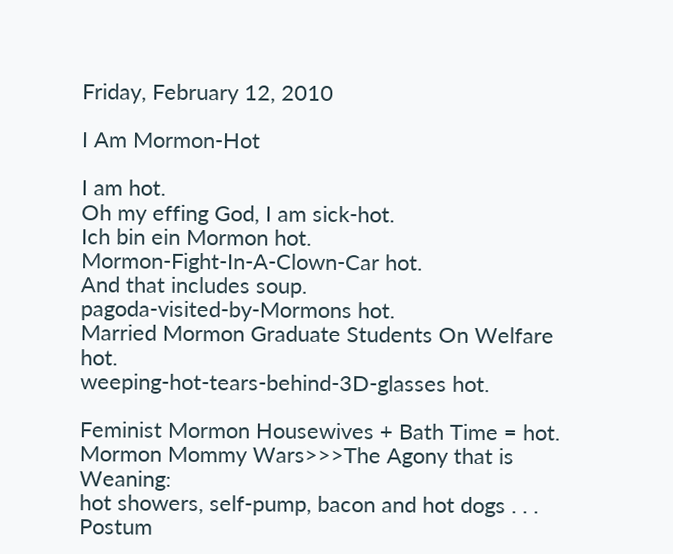Friday, February 12, 2010

I Am Mormon-Hot

I am hot.
Oh my effing God, I am sick-hot.
Ich bin ein Mormon hot.
Mormon-Fight-In-A-Clown-Car hot.
And that includes soup.
pagoda-visited-by-Mormons hot.
Married Mormon Graduate Students On Welfare hot.
weeping-hot-tears-behind-3D-glasses hot.

Feminist Mormon Housewives + Bath Time = hot.
Mormon Mommy Wars>>>The Agony that is Weaning:
hot showers, self-pump, bacon and hot dogs . . .
Postum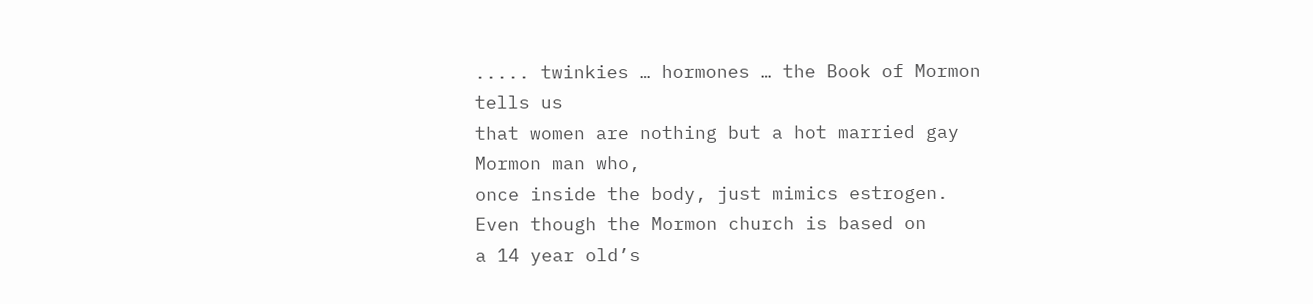..... twinkies … hormones … the Book of Mormon tells us
that women are nothing but a hot married gay Mormon man who,
once inside the body, just mimics estrogen.
Even though the Mormon church is based on
a 14 year old’s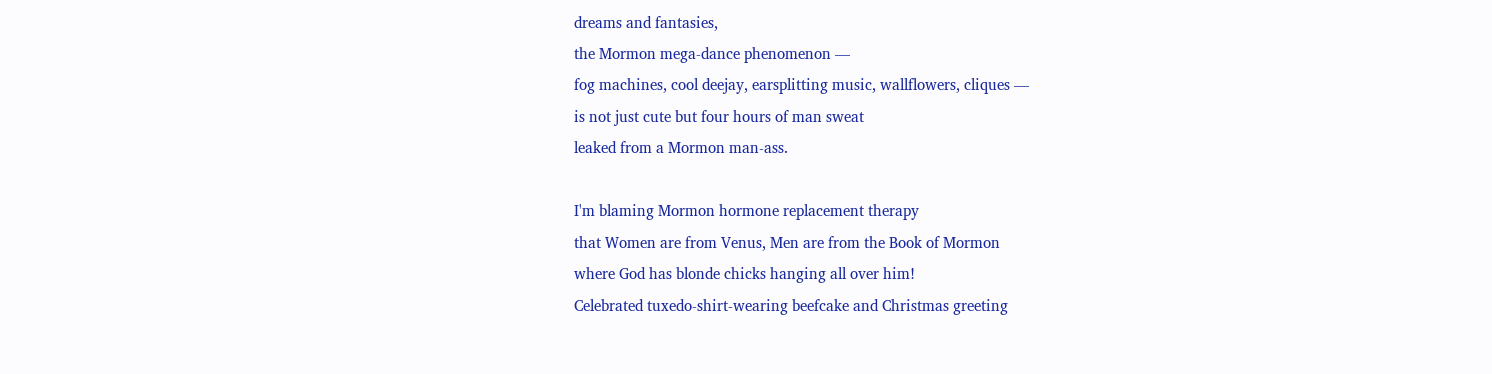dreams and fantasies,
the Mormon mega-dance phenomenon —
fog machines, cool deejay, earsplitting music, wallflowers, cliques —
is not just cute but four hours of man sweat
leaked from a Mormon man-ass.

I'm blaming Mormon hormone replacement therapy
that Women are from Venus, Men are from the Book of Mormon
where God has blonde chicks hanging all over him!
Celebrated tuxedo-shirt-wearing beefcake and Christmas greeting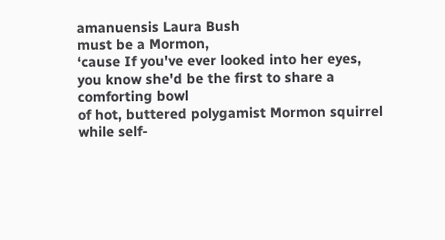amanuensis Laura Bush
must be a Mormon,
‘cause If you've ever looked into her eyes,
you know she'd be the first to share a comforting bowl
of hot, buttered polygamist Mormon squirrel
while self-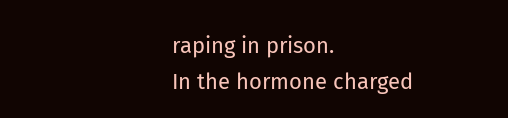raping in prison.
In the hormone charged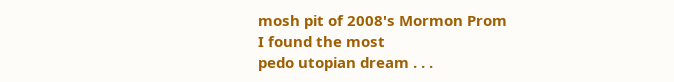mosh pit of 2008's Mormon Prom
I found the most
pedo utopian dream . . .